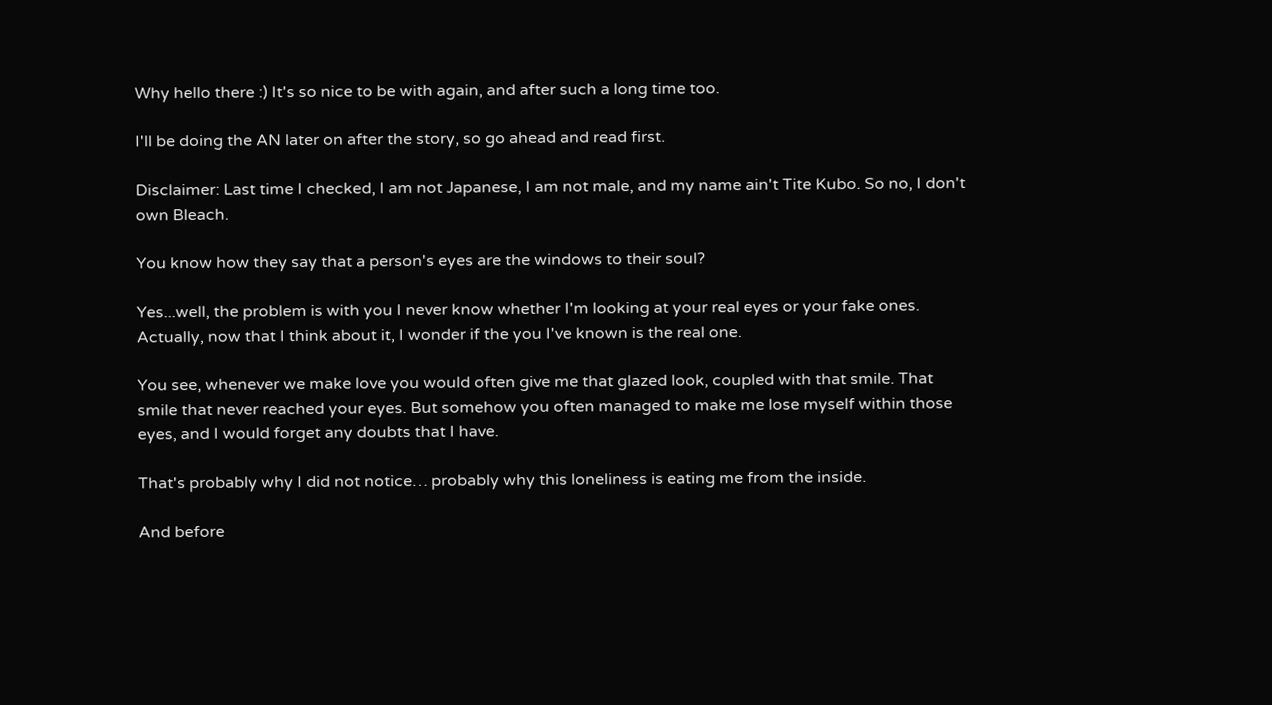Why hello there :) It's so nice to be with again, and after such a long time too.

I'll be doing the AN later on after the story, so go ahead and read first.

Disclaimer: Last time I checked, I am not Japanese, I am not male, and my name ain't Tite Kubo. So no, I don't own Bleach.

You know how they say that a person's eyes are the windows to their soul?

Yes...well, the problem is with you I never know whether I'm looking at your real eyes or your fake ones. Actually, now that I think about it, I wonder if the you I've known is the real one.

You see, whenever we make love you would often give me that glazed look, coupled with that smile. That smile that never reached your eyes. But somehow you often managed to make me lose myself within those eyes, and I would forget any doubts that I have.

That's probably why I did not notice… probably why this loneliness is eating me from the inside.

And before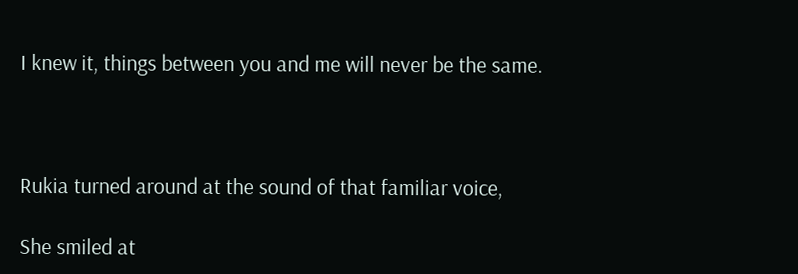I knew it, things between you and me will never be the same.



Rukia turned around at the sound of that familiar voice,

She smiled at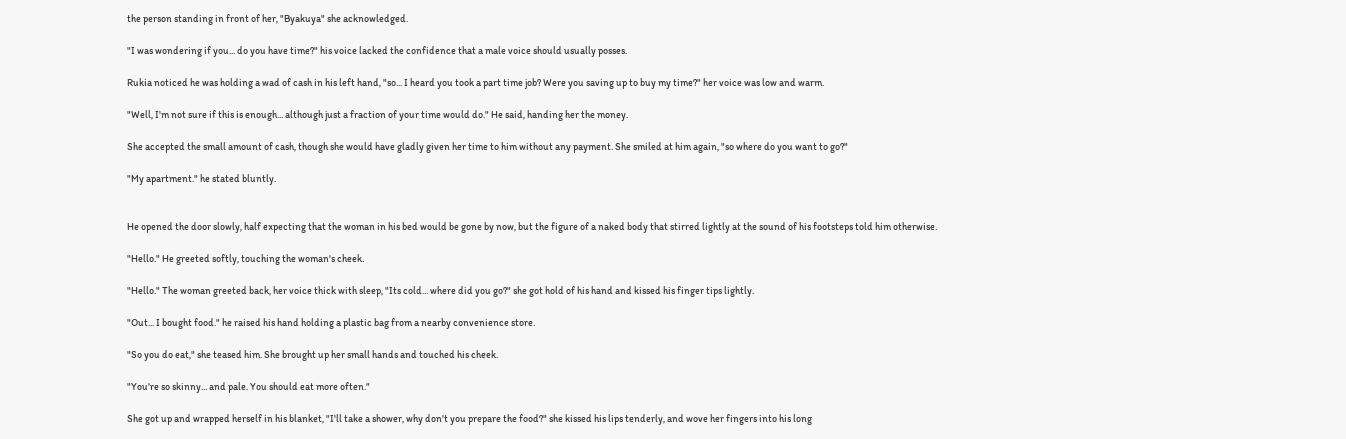the person standing in front of her, "Byakuya" she acknowledged.

"I was wondering if you... do you have time?" his voice lacked the confidence that a male voice should usually posses.

Rukia noticed he was holding a wad of cash in his left hand, "so... I heard you took a part time job? Were you saving up to buy my time?" her voice was low and warm.

"Well, I'm not sure if this is enough... although just a fraction of your time would do." He said, handing her the money.

She accepted the small amount of cash, though she would have gladly given her time to him without any payment. She smiled at him again, "so where do you want to go?"

"My apartment." he stated bluntly.


He opened the door slowly, half expecting that the woman in his bed would be gone by now, but the figure of a naked body that stirred lightly at the sound of his footsteps told him otherwise.

"Hello." He greeted softly, touching the woman's cheek.

"Hello." The woman greeted back, her voice thick with sleep, "Its cold... where did you go?" she got hold of his hand and kissed his finger tips lightly.

"Out... I bought food." he raised his hand holding a plastic bag from a nearby convenience store.

"So you do eat," she teased him. She brought up her small hands and touched his cheek.

"You're so skinny... and pale. You should eat more often."

She got up and wrapped herself in his blanket, "I'll take a shower, why don't you prepare the food?" she kissed his lips tenderly, and wove her fingers into his long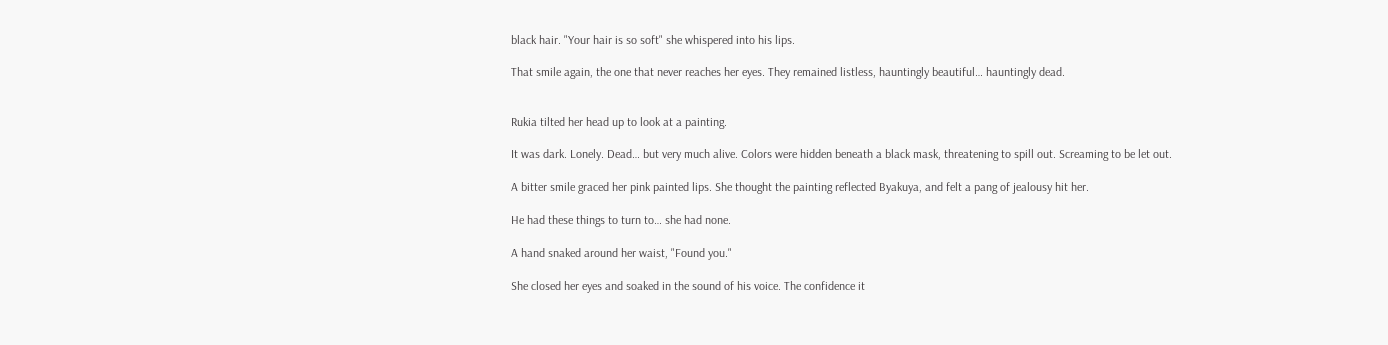black hair. "Your hair is so soft" she whispered into his lips.

That smile again, the one that never reaches her eyes. They remained listless, hauntingly beautiful… hauntingly dead.


Rukia tilted her head up to look at a painting.

It was dark. Lonely. Dead… but very much alive. Colors were hidden beneath a black mask, threatening to spill out. Screaming to be let out.

A bitter smile graced her pink painted lips. She thought the painting reflected Byakuya, and felt a pang of jealousy hit her.

He had these things to turn to… she had none.

A hand snaked around her waist, "Found you."

She closed her eyes and soaked in the sound of his voice. The confidence it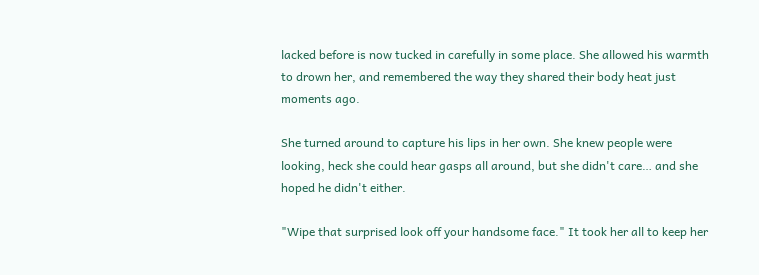lacked before is now tucked in carefully in some place. She allowed his warmth to drown her, and remembered the way they shared their body heat just moments ago.

She turned around to capture his lips in her own. She knew people were looking, heck she could hear gasps all around, but she didn't care… and she hoped he didn't either.

"Wipe that surprised look off your handsome face." It took her all to keep her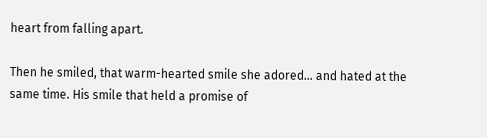heart from falling apart.

Then he smiled, that warm-hearted smile she adored… and hated at the same time. His smile that held a promise of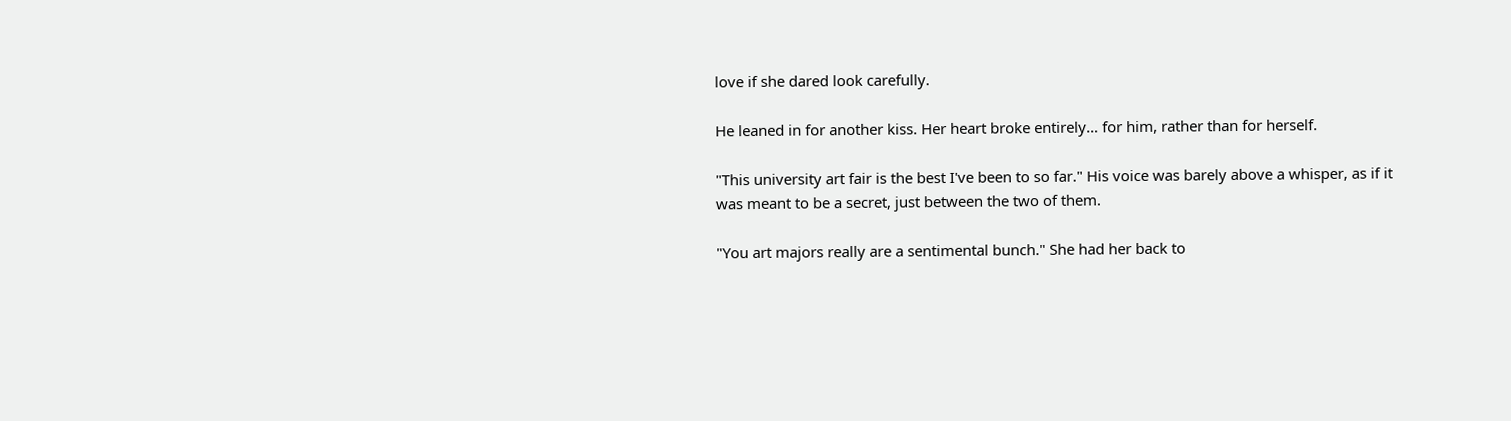love if she dared look carefully.

He leaned in for another kiss. Her heart broke entirely… for him, rather than for herself.

"This university art fair is the best I've been to so far." His voice was barely above a whisper, as if it was meant to be a secret, just between the two of them.

"You art majors really are a sentimental bunch." She had her back to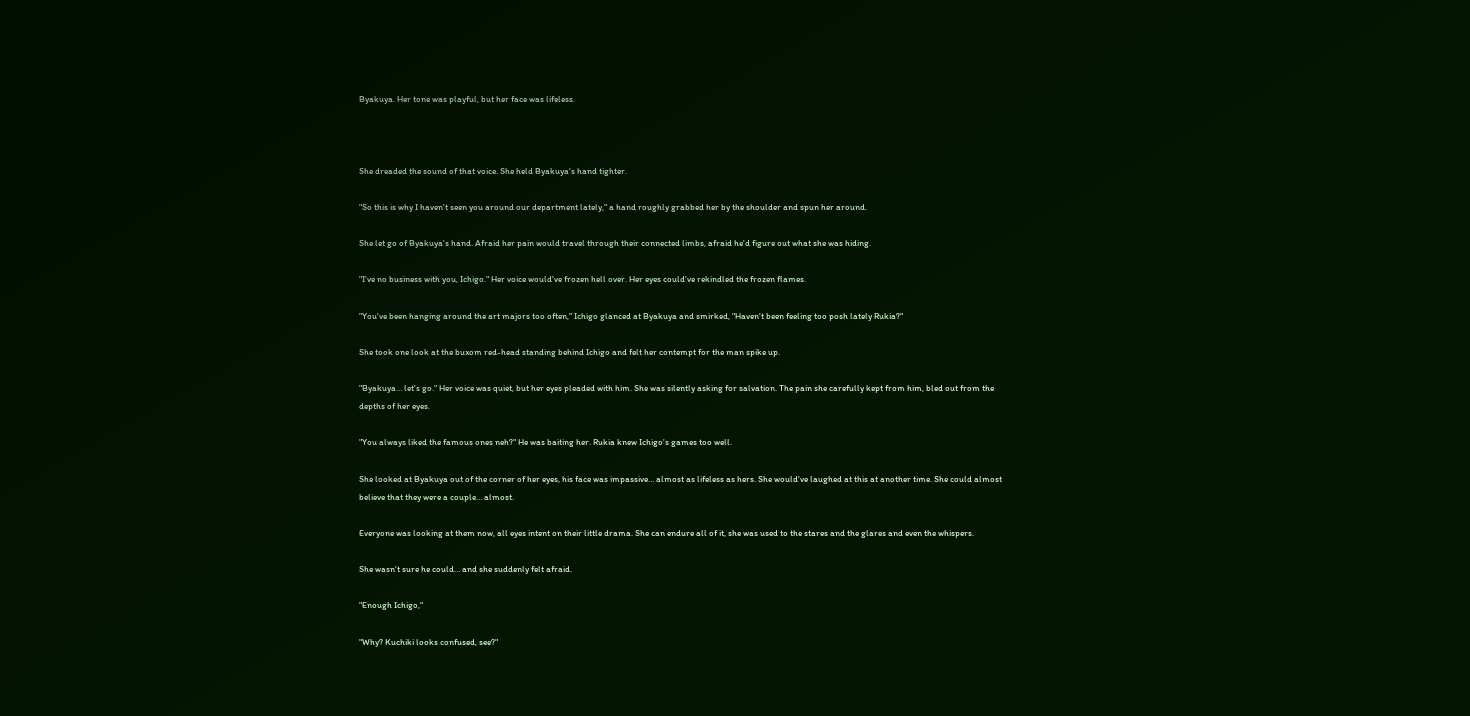Byakuya. Her tone was playful, but her face was lifeless.



She dreaded the sound of that voice. She held Byakuya's hand tighter.

"So this is why I haven't seen you around our department lately," a hand roughly grabbed her by the shoulder and spun her around.

She let go of Byakuya's hand. Afraid her pain would travel through their connected limbs, afraid he'd figure out what she was hiding.

"I've no business with you, Ichigo." Her voice would've frozen hell over. Her eyes could've rekindled the frozen flames.

"You've been hanging around the art majors too often," Ichigo glanced at Byakuya and smirked, "Haven't been feeling too posh lately Rukia?"

She took one look at the buxom red-head standing behind Ichigo and felt her contempt for the man spike up.

"Byakuya… let's go." Her voice was quiet, but her eyes pleaded with him. She was silently asking for salvation. The pain she carefully kept from him, bled out from the depths of her eyes.

"You always liked the famous ones neh?" He was baiting her. Rukia knew Ichigo's games too well.

She looked at Byakuya out of the corner of her eyes, his face was impassive… almost as lifeless as hers. She would've laughed at this at another time. She could almost believe that they were a couple… almost.

Everyone was looking at them now, all eyes intent on their little drama. She can endure all of it, she was used to the stares and the glares and even the whispers.

She wasn't sure he could… and she suddenly felt afraid.

"Enough Ichigo,"

"Why? Kuchiki looks confused, see?"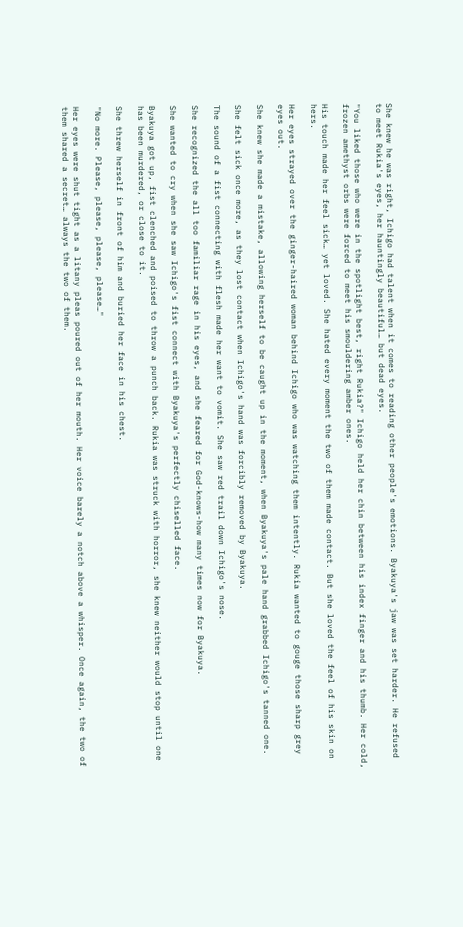She knew he was right, Ichigo had talent when it comes to reading other people's emotions. Byakuya's jaw was set harder. He refused to meet Rukia's eyes, her hauntingly beautiful… but dead eyes.

"You liked those who were in the spotlight best, right Rukia?" Ichigo held her chin between his index finger and his thumb. Her cold, frozen amethyst orbs were forced to meet his smouldering amber ones.

His touch made her feel sick… yet loved. She hated every moment the two of them made contact. But she loved the feel of his skin on hers.

Her eyes strayed over the ginger-haired woman behind Ichigo who was watching them intently. Rukia wanted to gouge those sharp grey eyes out.

She knew she made a mistake, allowing herself to be caught up in the moment, when Byakuya's pale hand grabbed Ichigo's tanned one.

She felt sick once more, as they lost contact when Ichigo's hand was forcibly removed by Byakuya.

The sound of a fist connecting with flesh made her want to vomit. She saw red trail down Ichigo's nose.

She recognized the all too familiar rage in his eyes, and she feared for God-knows-how many times now for Byakuya.

She wanted to cry when she saw Ichigo's fist connect with Byakuya's perfectly chiselled face.

Byakuya got up, fist clenched and poised to throw a punch back. Rukia was struck with horror, she knew neither would stop until one has been murdered, or close to it.

She threw herself in front of him and buried her face in his chest.

"No more. Please, please, please, please…"

Her eyes were shut tight as a litany pleas poured out of her mouth. Her voice barely a notch above a whisper. Once again, the two of them shared a secret… always the two of them.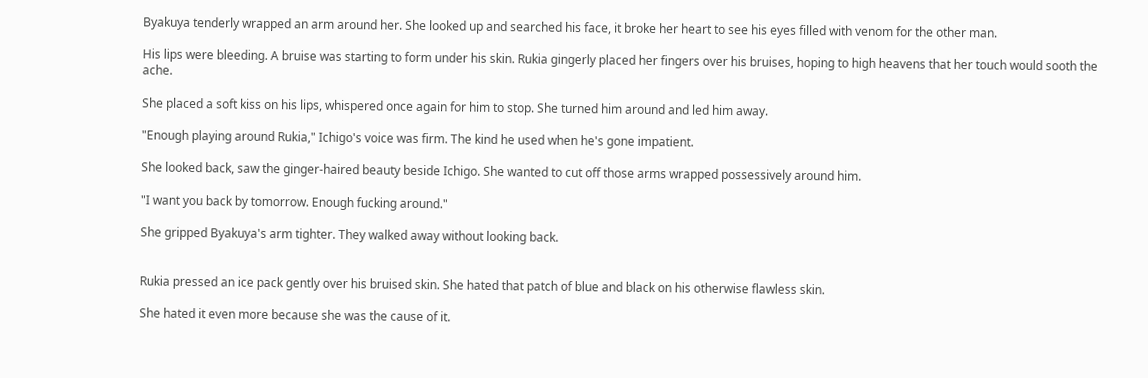Byakuya tenderly wrapped an arm around her. She looked up and searched his face, it broke her heart to see his eyes filled with venom for the other man.

His lips were bleeding. A bruise was starting to form under his skin. Rukia gingerly placed her fingers over his bruises, hoping to high heavens that her touch would sooth the ache.

She placed a soft kiss on his lips, whispered once again for him to stop. She turned him around and led him away.

"Enough playing around Rukia," Ichigo's voice was firm. The kind he used when he's gone impatient.

She looked back, saw the ginger-haired beauty beside Ichigo. She wanted to cut off those arms wrapped possessively around him.

"I want you back by tomorrow. Enough fucking around."

She gripped Byakuya's arm tighter. They walked away without looking back.


Rukia pressed an ice pack gently over his bruised skin. She hated that patch of blue and black on his otherwise flawless skin.

She hated it even more because she was the cause of it.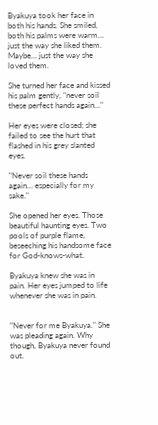Byakuya took her face in both his hands. She smiled, both his palms were warm… just the way she liked them. Maybe… just the way she loved them.

She turned her face and kissed his palm gently, "never soil these perfect hands again…"

Her eyes were closed; she failed to see the hurt that flashed in his grey slanted eyes.

"Never soil these hands again… especially for my sake."

She opened her eyes. Those beautiful haunting eyes. Two pools of purple flame, beseeching his handsome face for God-knows-what.

Byakuya knew she was in pain. Her eyes jumped to life whenever she was in pain.


"Never for me Byakuya." She was pleading again. Why though, Byakuya never found out.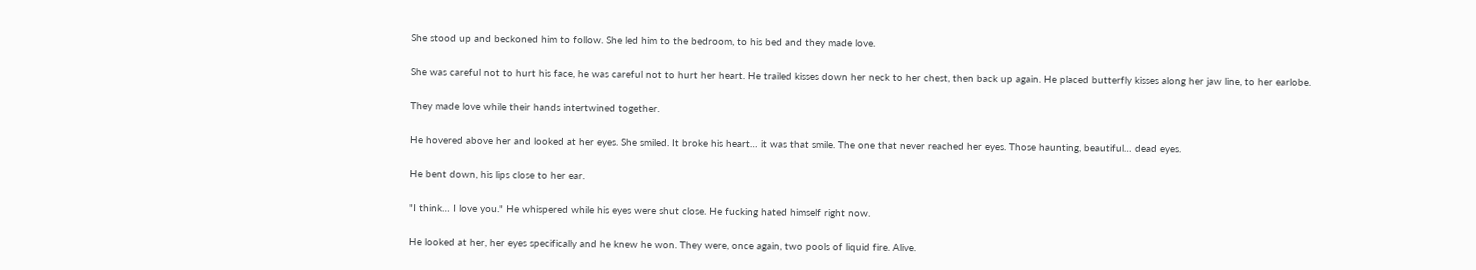She stood up and beckoned him to follow. She led him to the bedroom, to his bed and they made love.

She was careful not to hurt his face, he was careful not to hurt her heart. He trailed kisses down her neck to her chest, then back up again. He placed butterfly kisses along her jaw line, to her earlobe.

They made love while their hands intertwined together.

He hovered above her and looked at her eyes. She smiled. It broke his heart… it was that smile. The one that never reached her eyes. Those haunting, beautiful… dead eyes.

He bent down, his lips close to her ear.

"I think… I love you." He whispered while his eyes were shut close. He fucking hated himself right now.

He looked at her, her eyes specifically and he knew he won. They were, once again, two pools of liquid fire. Alive.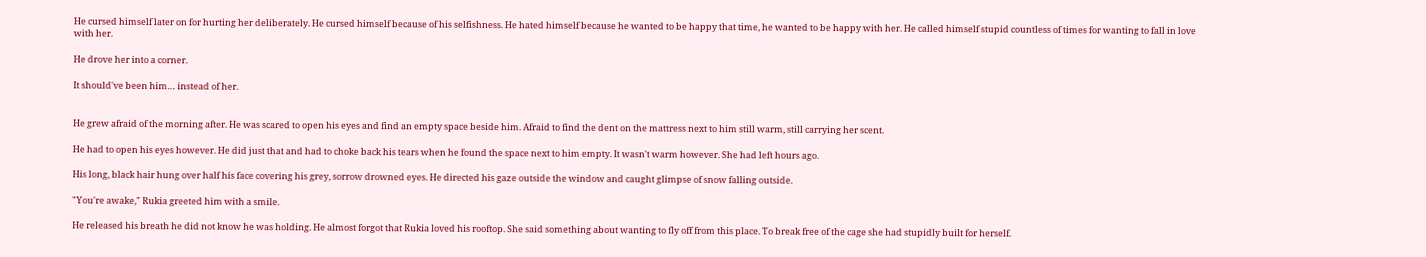He cursed himself later on for hurting her deliberately. He cursed himself because of his selfishness. He hated himself because he wanted to be happy that time, he wanted to be happy with her. He called himself stupid countless of times for wanting to fall in love with her.

He drove her into a corner.

It should've been him… instead of her.


He grew afraid of the morning after. He was scared to open his eyes and find an empty space beside him. Afraid to find the dent on the mattress next to him still warm, still carrying her scent.

He had to open his eyes however. He did just that and had to choke back his tears when he found the space next to him empty. It wasn't warm however. She had left hours ago.

His long, black hair hung over half his face covering his grey, sorrow drowned eyes. He directed his gaze outside the window and caught glimpse of snow falling outside.

"You're awake," Rukia greeted him with a smile.

He released his breath he did not know he was holding. He almost forgot that Rukia loved his rooftop. She said something about wanting to fly off from this place. To break free of the cage she had stupidly built for herself.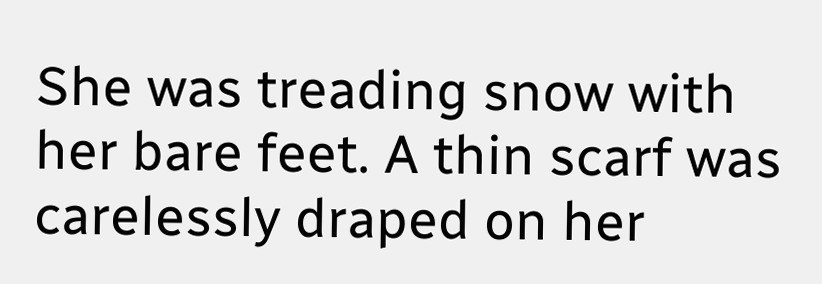She was treading snow with her bare feet. A thin scarf was carelessly draped on her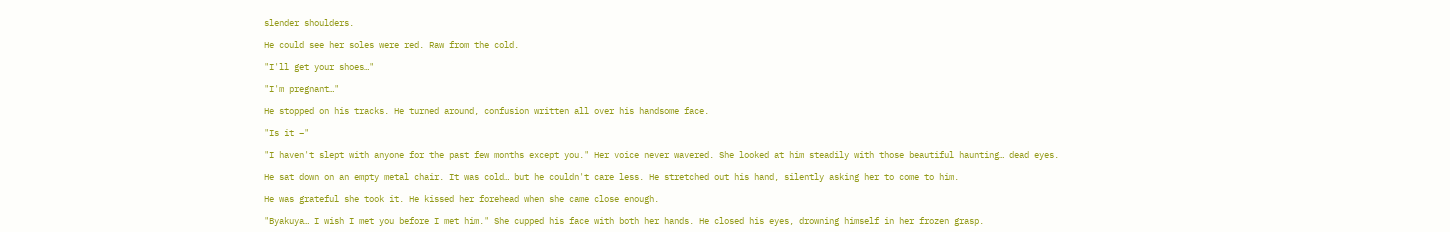slender shoulders.

He could see her soles were red. Raw from the cold.

"I'll get your shoes…"

"I'm pregnant…"

He stopped on his tracks. He turned around, confusion written all over his handsome face.

"Is it –"

"I haven't slept with anyone for the past few months except you." Her voice never wavered. She looked at him steadily with those beautiful haunting… dead eyes.

He sat down on an empty metal chair. It was cold… but he couldn't care less. He stretched out his hand, silently asking her to come to him.

He was grateful she took it. He kissed her forehead when she came close enough.

"Byakuya… I wish I met you before I met him." She cupped his face with both her hands. He closed his eyes, drowning himself in her frozen grasp.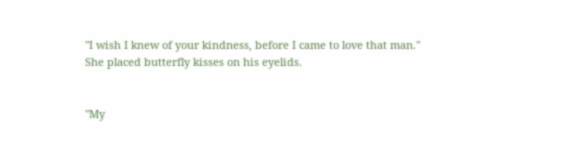"I wish I knew of your kindness, before I came to love that man." She placed butterfly kisses on his eyelids.


"My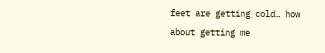feet are getting cold… how about getting me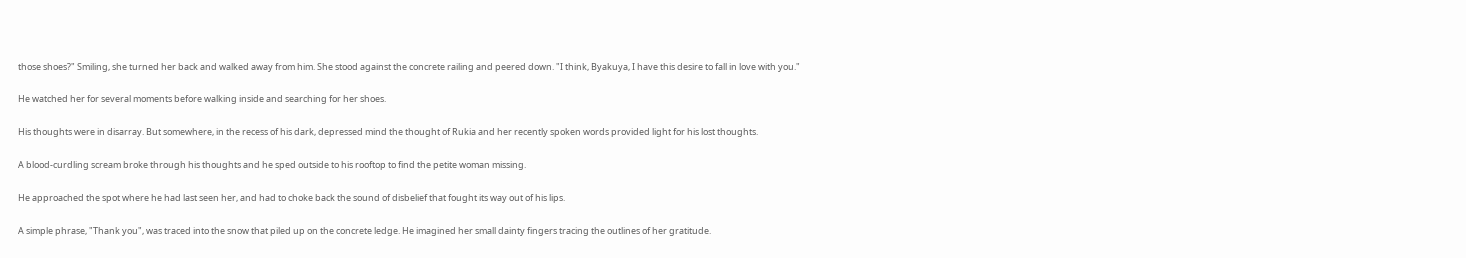those shoes?" Smiling, she turned her back and walked away from him. She stood against the concrete railing and peered down. "I think, Byakuya, I have this desire to fall in love with you."

He watched her for several moments before walking inside and searching for her shoes.

His thoughts were in disarray. But somewhere, in the recess of his dark, depressed mind the thought of Rukia and her recently spoken words provided light for his lost thoughts.

A blood-curdling scream broke through his thoughts and he sped outside to his rooftop to find the petite woman missing.

He approached the spot where he had last seen her, and had to choke back the sound of disbelief that fought its way out of his lips.

A simple phrase, "Thank you", was traced into the snow that piled up on the concrete ledge. He imagined her small dainty fingers tracing the outlines of her gratitude.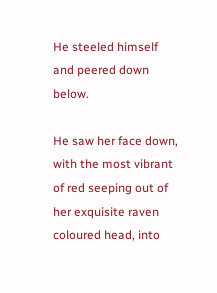He steeled himself and peered down below.

He saw her face down, with the most vibrant of red seeping out of her exquisite raven coloured head, into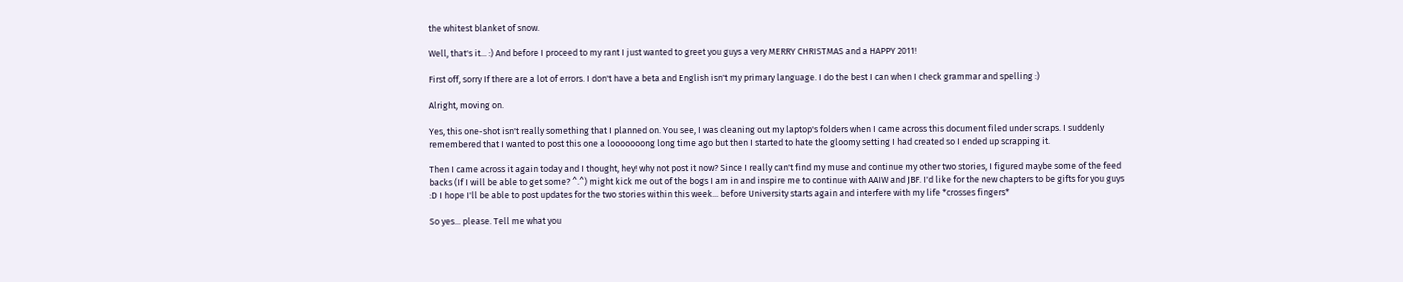the whitest blanket of snow.

Well, that's it... :) And before I proceed to my rant I just wanted to greet you guys a very MERRY CHRISTMAS and a HAPPY 2011!

First off, sorry If there are a lot of errors. I don't have a beta and English isn't my primary language. I do the best I can when I check grammar and spelling :)

Alright, moving on.

Yes, this one-shot isn't really something that I planned on. You see, I was cleaning out my laptop's folders when I came across this document filed under scraps. I suddenly remembered that I wanted to post this one a looooooong long time ago but then I started to hate the gloomy setting I had created so I ended up scrapping it.

Then I came across it again today and I thought, hey! why not post it now? Since I really can't find my muse and continue my other two stories, I figured maybe some of the feed backs (If I will be able to get some? ^.^) might kick me out of the bogs I am in and inspire me to continue with AAIW and JBF. I'd like for the new chapters to be gifts for you guys :D I hope I'll be able to post updates for the two stories within this week... before University starts again and interfere with my life *crosses fingers*

So yes... please. Tell me what you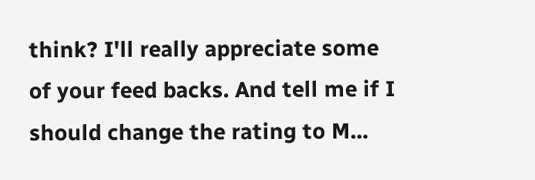think? I'll really appreciate some of your feed backs. And tell me if I should change the rating to M...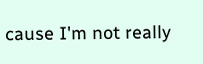cause I'm not really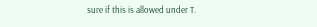sure if this is allowed under T.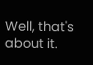Well, that's about it.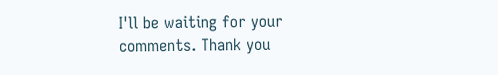I'll be waiting for your comments. Thank you